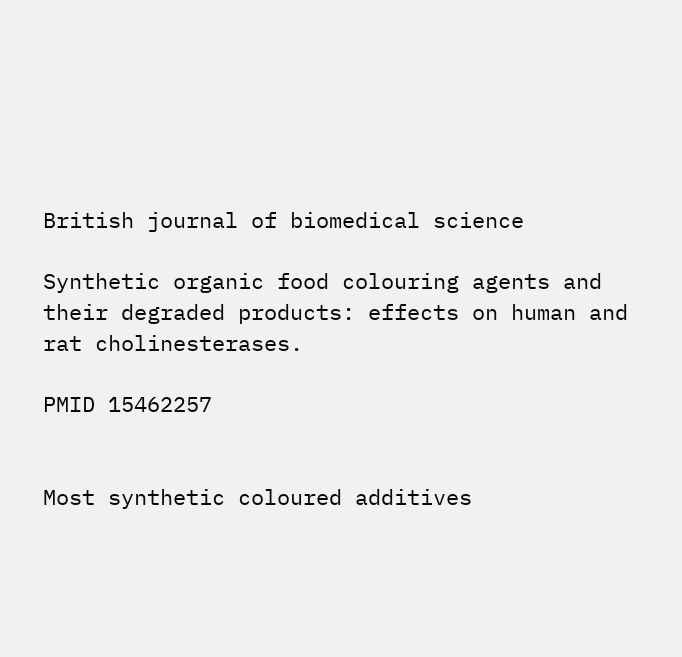British journal of biomedical science

Synthetic organic food colouring agents and their degraded products: effects on human and rat cholinesterases.

PMID 15462257


Most synthetic coloured additives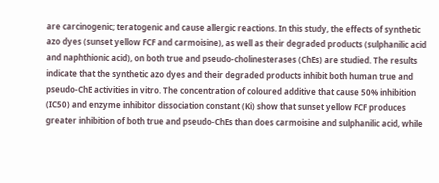are carcinogenic; teratogenic and cause allergic reactions. In this study, the effects of synthetic azo dyes (sunset yellow FCF and carmoisine), as well as their degraded products (sulphanilic acid and naphthionic acid), on both true and pseudo-cholinesterases (ChEs) are studied. The results indicate that the synthetic azo dyes and their degraded products inhibit both human true and pseudo-ChE activities in vitro. The concentration of coloured additive that cause 50% inhibition (IC50) and enzyme inhibitor dissociation constant (Ki) show that sunset yellow FCF produces greater inhibition of both true and pseudo-ChEs than does carmoisine and sulphanilic acid, while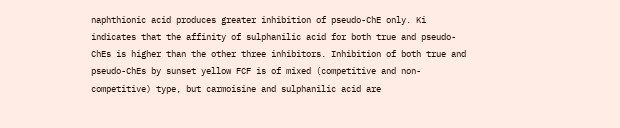naphthionic acid produces greater inhibition of pseudo-ChE only. Ki indicates that the affinity of sulphanilic acid for both true and pseudo-ChEs is higher than the other three inhibitors. Inhibition of both true and pseudo-ChEs by sunset yellow FCF is of mixed (competitive and non-competitive) type, but carmoisine and sulphanilic acid are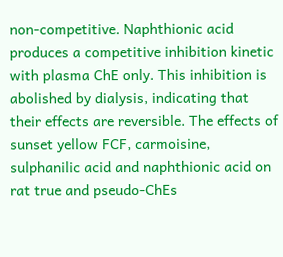non-competitive. Naphthionic acid produces a competitive inhibition kinetic with plasma ChE only. This inhibition is abolished by dialysis, indicating that their effects are reversible. The effects of sunset yellow FCF, carmoisine, sulphanilic acid and naphthionic acid on rat true and pseudo-ChEs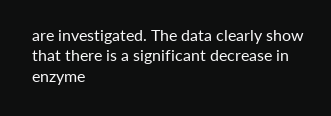are investigated. The data clearly show that there is a significant decrease in enzyme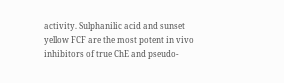activity. Sulphanilic acid and sunset yellow FCF are the most potent in vivo inhibitors of true ChE and pseudo-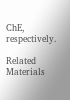ChE, respectively.

Related Materials